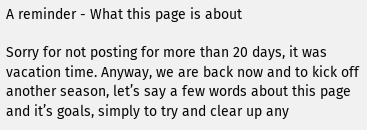A reminder - What this page is about

Sorry for not posting for more than 20 days, it was vacation time. Anyway, we are back now and to kick off another season, let’s say a few words about this page and it’s goals, simply to try and clear up any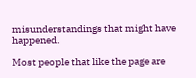misunderstandings that might have happened.

Most people that like the page are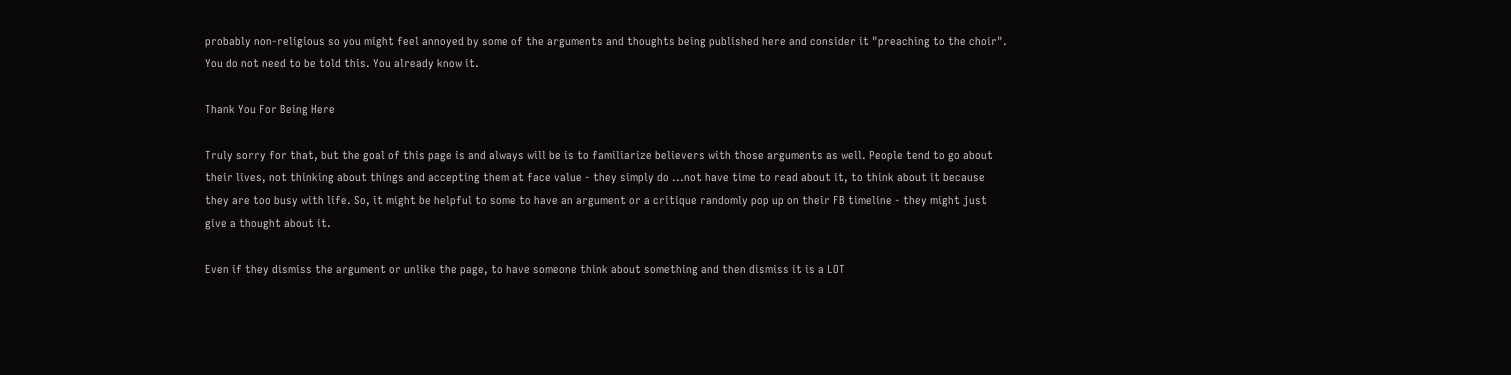probably non-religious so you might feel annoyed by some of the arguments and thoughts being published here and consider it "preaching to the choir". You do not need to be told this. You already know it.

Thank You For Being Here

Truly sorry for that, but the goal of this page is and always will be is to familiarize believers with those arguments as well. People tend to go about their lives, not thinking about things and accepting them at face value - they simply do ...not have time to read about it, to think about it because they are too busy with life. So, it might be helpful to some to have an argument or a critique randomly pop up on their FB timeline - they might just give a thought about it.

Even if they dismiss the argument or unlike the page, to have someone think about something and then dismiss it is a LOT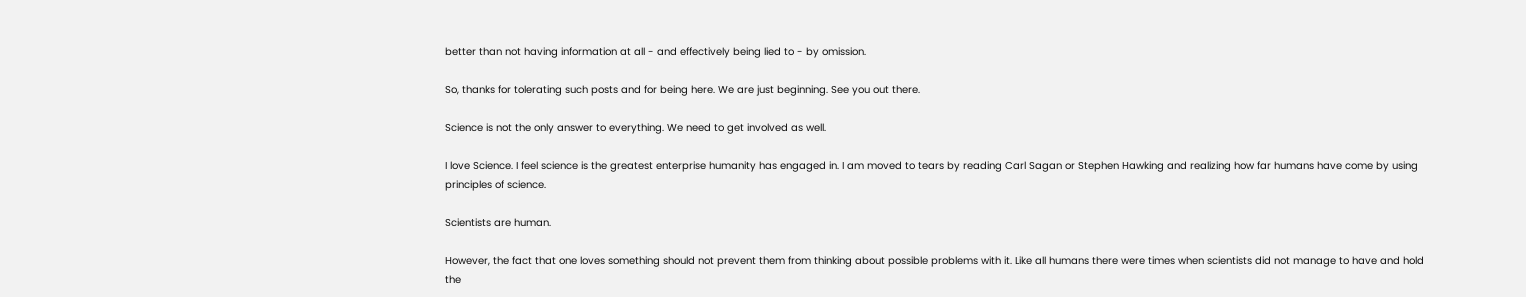better than not having information at all - and effectively being lied to - by omission.

So, thanks for tolerating such posts and for being here. We are just beginning. See you out there.

Science is not the only answer to everything. We need to get involved as well.

I love Science. I feel science is the greatest enterprise humanity has engaged in. I am moved to tears by reading Carl Sagan or Stephen Hawking and realizing how far humans have come by using principles of science.

Scientists are human.

However, the fact that one loves something should not prevent them from thinking about possible problems with it. Like all humans there were times when scientists did not manage to have and hold the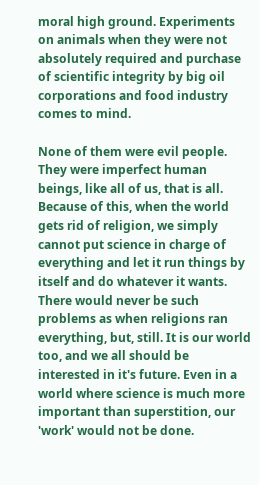moral high ground. Experiments on animals when they were not absolutely required and purchase of scientific integrity by big oil corporations and food industry comes to mind.

None of them were evil people. They were imperfect human beings, like all of us, that is all. Because of this, when the world gets rid of religion, we simply cannot put science in charge of everything and let it run things by itself and do whatever it wants. There would never be such problems as when religions ran everything, but, still. It is our world too, and we all should be interested in it's future. Even in a world where science is much more important than superstition, our 'work' would not be done.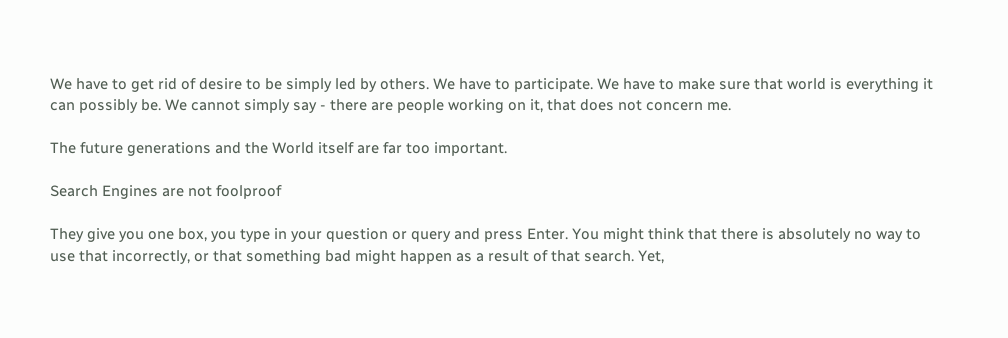We have to get rid of desire to be simply led by others. We have to participate. We have to make sure that world is everything it can possibly be. We cannot simply say - there are people working on it, that does not concern me.

The future generations and the World itself are far too important.

Search Engines are not foolproof

They give you one box, you type in your question or query and press Enter. You might think that there is absolutely no way to use that incorrectly, or that something bad might happen as a result of that search. Yet,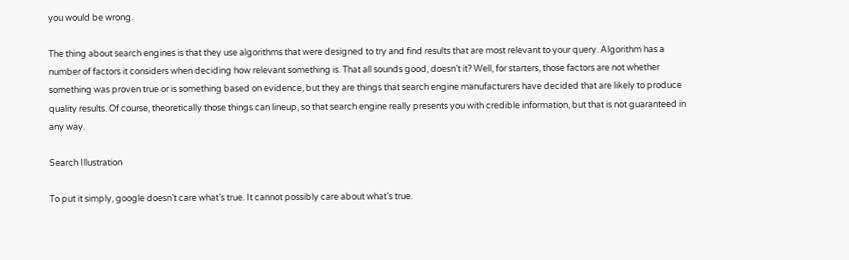you would be wrong.

The thing about search engines is that they use algorithms that were designed to try and find results that are most relevant to your query. Algorithm has a number of factors it considers when deciding how relevant something is. That all sounds good, doesn’t it? Well, for starters, those factors are not whether something was proven true or is something based on evidence, but they are things that search engine manufacturers have decided that are likely to produce quality results. Of course, theoretically those things can lineup, so that search engine really presents you with credible information, but that is not guaranteed in any way.

Search Illustration

To put it simply, google doesn’t care what’s true. It cannot possibly care about what’s true.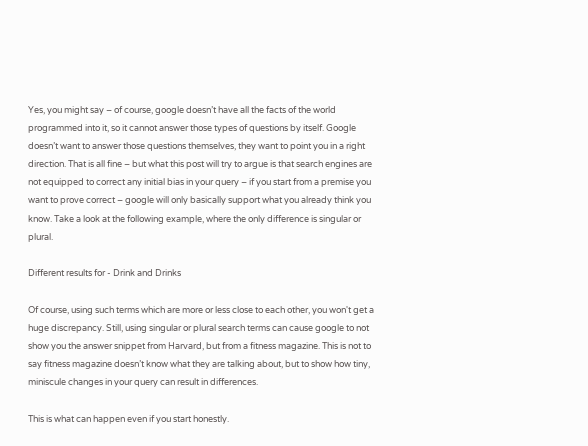Yes, you might say – of course, google doesn’t have all the facts of the world programmed into it, so it cannot answer those types of questions by itself. Google doesn’t want to answer those questions themselves, they want to point you in a right direction. That is all fine – but what this post will try to argue is that search engines are not equipped to correct any initial bias in your query – if you start from a premise you want to prove correct – google will only basically support what you already think you know. Take a look at the following example, where the only difference is singular or plural.

Different results for - Drink and Drinks

Of course, using such terms which are more or less close to each other, you won't get a huge discrepancy. Still, using singular or plural search terms can cause google to not show you the answer snippet from Harvard, but from a fitness magazine. This is not to say fitness magazine doesn’t know what they are talking about, but to show how tiny, miniscule changes in your query can result in differences.

This is what can happen even if you start honestly.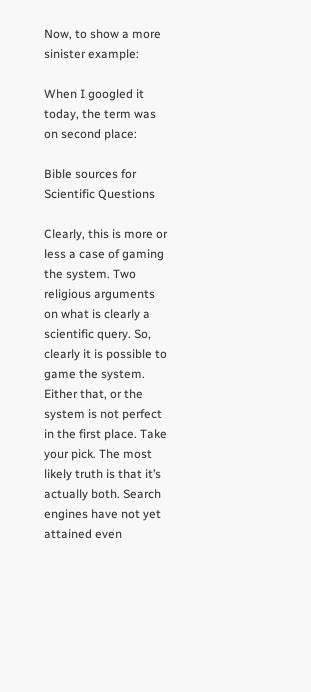Now, to show a more sinister example:

When I googled it today, the term was on second place:

Bible sources for Scientific Questions

Clearly, this is more or less a case of gaming the system. Two religious arguments on what is clearly a scientific query. So, clearly it is possible to game the system. Either that, or the system is not perfect in the first place. Take your pick. The most likely truth is that it’s actually both. Search engines have not yet attained even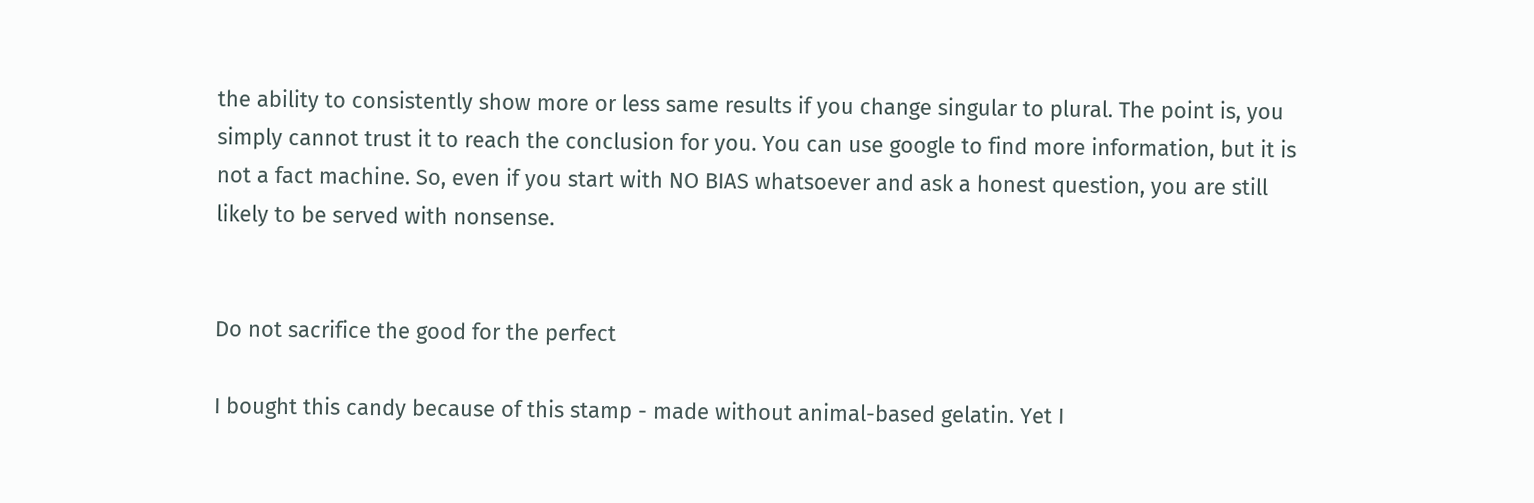the ability to consistently show more or less same results if you change singular to plural. The point is, you simply cannot trust it to reach the conclusion for you. You can use google to find more information, but it is not a fact machine. So, even if you start with NO BIAS whatsoever and ask a honest question, you are still likely to be served with nonsense.


Do not sacrifice the good for the perfect

I bought this candy because of this stamp - made without animal-based gelatin. Yet I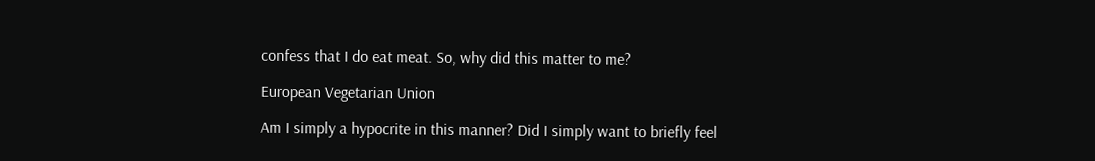confess that I do eat meat. So, why did this matter to me?

European Vegetarian Union

Am I simply a hypocrite in this manner? Did I simply want to briefly feel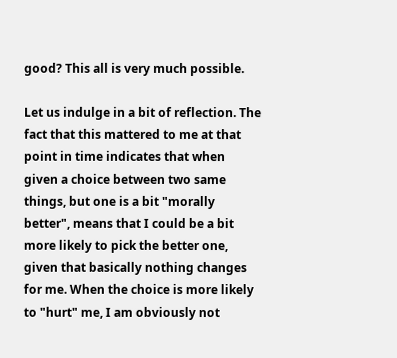good? This all is very much possible.

Let us indulge in a bit of reflection. The fact that this mattered to me at that point in time indicates that when given a choice between two same things, but one is a bit "morally better", means that I could be a bit more likely to pick the better one, given that basically nothing changes for me. When the choice is more likely to "hurt" me, I am obviously not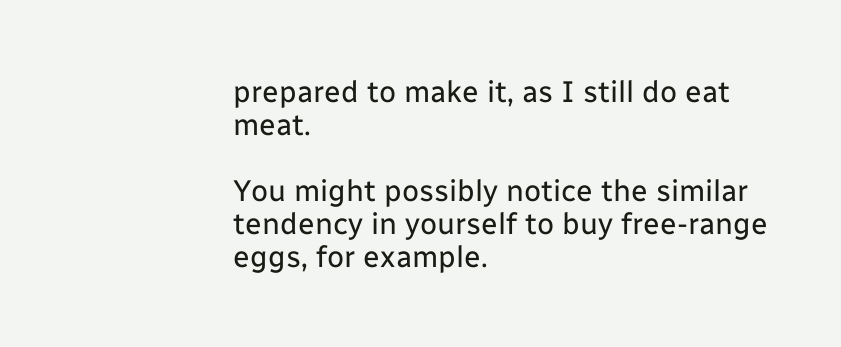prepared to make it, as I still do eat meat.

You might possibly notice the similar tendency in yourself to buy free-range eggs, for example.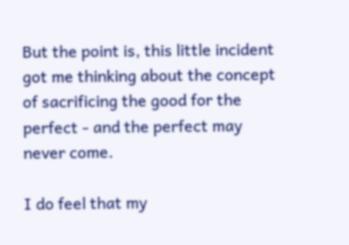But the point is, this little incident got me thinking about the concept of sacrificing the good for the perfect - and the perfect may never come.

I do feel that my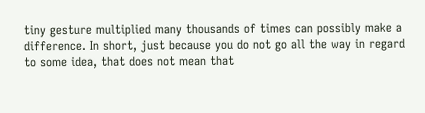tiny gesture multiplied many thousands of times can possibly make a difference. In short, just because you do not go all the way in regard to some idea, that does not mean that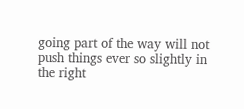going part of the way will not push things ever so slightly in the right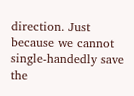direction. Just because we cannot single-handedly save the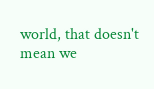world, that doesn't mean we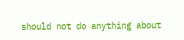should not do anything about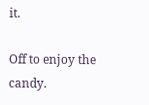it.

Off to enjoy the candy.